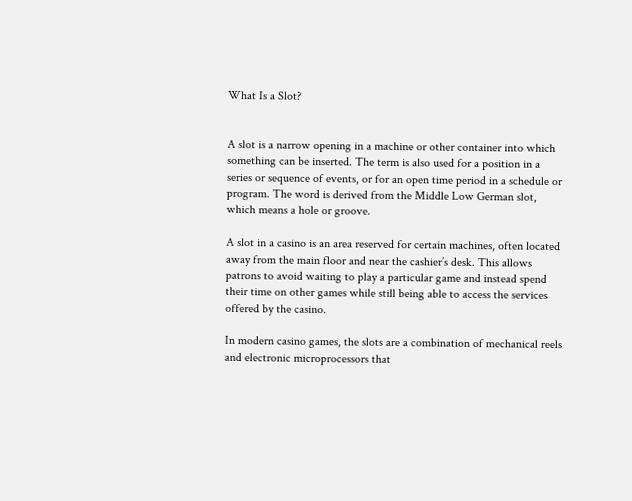What Is a Slot?


A slot is a narrow opening in a machine or other container into which something can be inserted. The term is also used for a position in a series or sequence of events, or for an open time period in a schedule or program. The word is derived from the Middle Low German slot, which means a hole or groove.

A slot in a casino is an area reserved for certain machines, often located away from the main floor and near the cashier’s desk. This allows patrons to avoid waiting to play a particular game and instead spend their time on other games while still being able to access the services offered by the casino.

In modern casino games, the slots are a combination of mechanical reels and electronic microprocessors that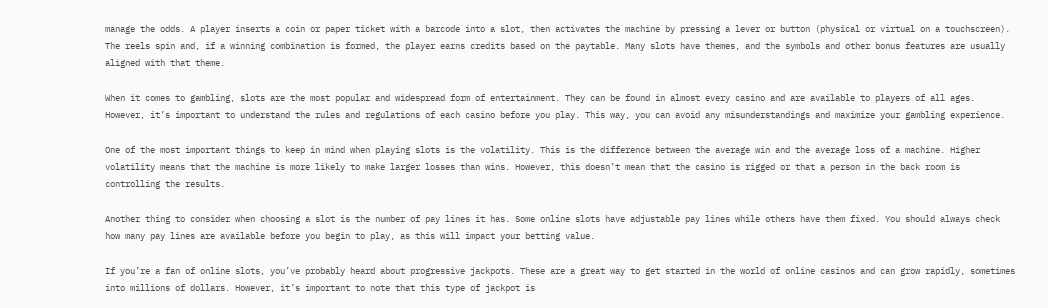manage the odds. A player inserts a coin or paper ticket with a barcode into a slot, then activates the machine by pressing a lever or button (physical or virtual on a touchscreen). The reels spin and, if a winning combination is formed, the player earns credits based on the paytable. Many slots have themes, and the symbols and other bonus features are usually aligned with that theme.

When it comes to gambling, slots are the most popular and widespread form of entertainment. They can be found in almost every casino and are available to players of all ages. However, it’s important to understand the rules and regulations of each casino before you play. This way, you can avoid any misunderstandings and maximize your gambling experience.

One of the most important things to keep in mind when playing slots is the volatility. This is the difference between the average win and the average loss of a machine. Higher volatility means that the machine is more likely to make larger losses than wins. However, this doesn’t mean that the casino is rigged or that a person in the back room is controlling the results.

Another thing to consider when choosing a slot is the number of pay lines it has. Some online slots have adjustable pay lines while others have them fixed. You should always check how many pay lines are available before you begin to play, as this will impact your betting value.

If you’re a fan of online slots, you’ve probably heard about progressive jackpots. These are a great way to get started in the world of online casinos and can grow rapidly, sometimes into millions of dollars. However, it’s important to note that this type of jackpot is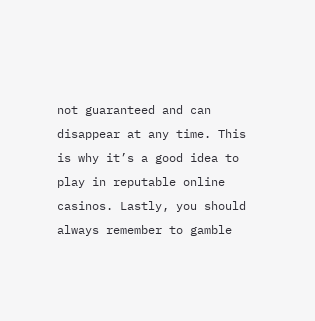not guaranteed and can disappear at any time. This is why it’s a good idea to play in reputable online casinos. Lastly, you should always remember to gamble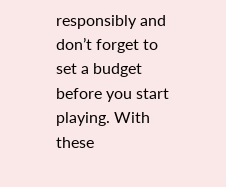responsibly and don’t forget to set a budget before you start playing. With these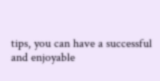tips, you can have a successful and enjoyable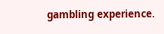gambling experience.